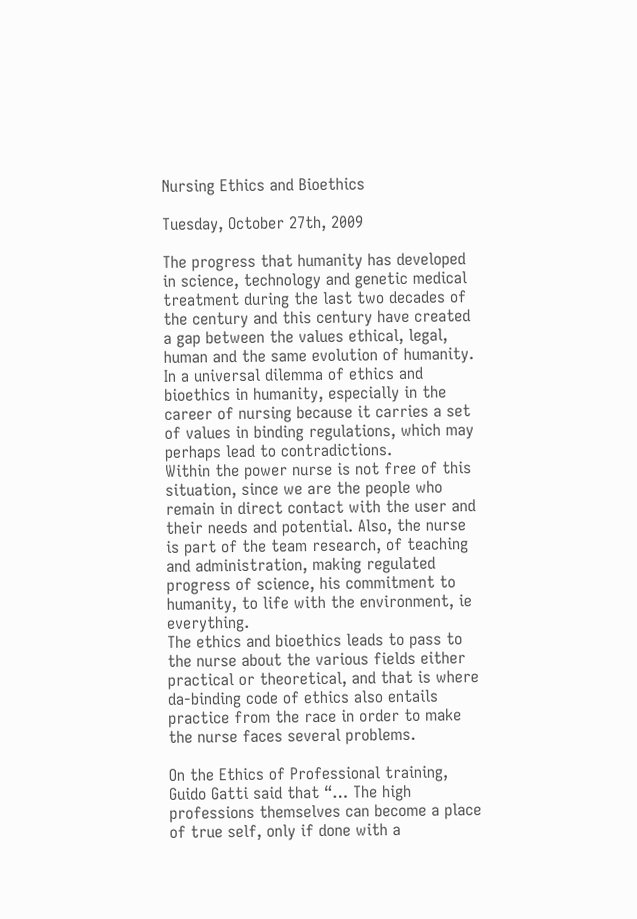Nursing Ethics and Bioethics

Tuesday, October 27th, 2009

The progress that humanity has developed in science, technology and genetic medical treatment during the last two decades of the century and this century have created a gap between the values ethical, legal, human and the same evolution of humanity. In a universal dilemma of ethics and bioethics in humanity, especially in the career of nursing because it carries a set of values in binding regulations, which may perhaps lead to contradictions.
Within the power nurse is not free of this situation, since we are the people who remain in direct contact with the user and their needs and potential. Also, the nurse is part of the team research, of teaching and administration, making regulated progress of science, his commitment to humanity, to life with the environment, ie everything.
The ethics and bioethics leads to pass to the nurse about the various fields either practical or theoretical, and that is where da-binding code of ethics also entails practice from the race in order to make the nurse faces several problems.

On the Ethics of Professional training, Guido Gatti said that “… The high professions themselves can become a place of true self, only if done with a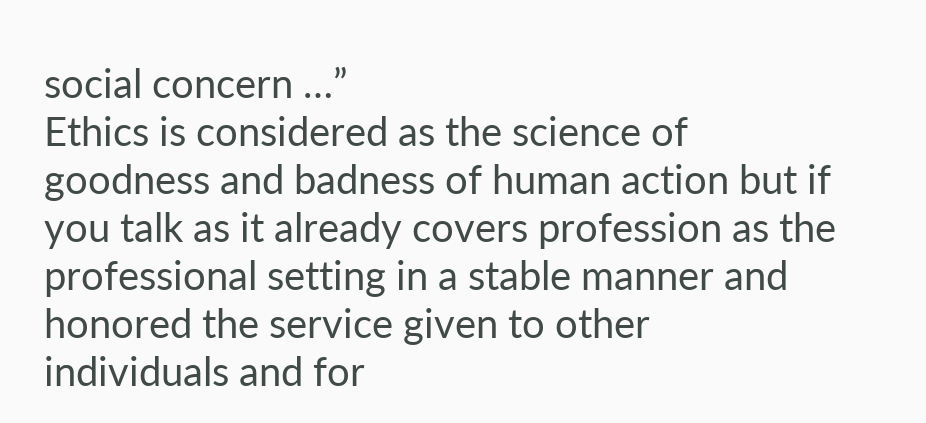social concern …”
Ethics is considered as the science of goodness and badness of human action but if you talk as it already covers profession as the professional setting in a stable manner and honored the service given to other individuals and for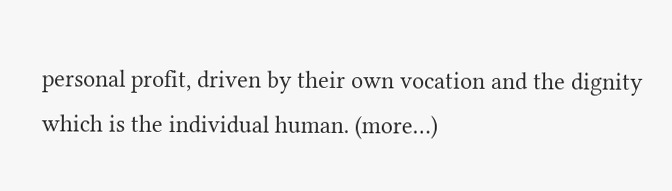personal profit, driven by their own vocation and the dignity which is the individual human. (more…)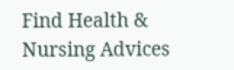Find Health & Nursing Advices